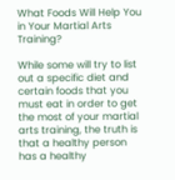What Foods Will Help You in Your Martial Arts Training?

While some will try to list out a specific diet and certain foods that you must eat in order to get the most of your martial arts training, the truth is that a healthy person has a healthy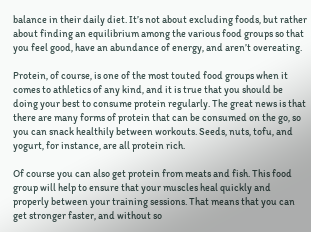balance in their daily diet. It’s not about excluding foods, but rather about finding an equilibrium among the various food groups so that you feel good, have an abundance of energy, and aren’t overeating.

Protein, of course, is one of the most touted food groups when it comes to athletics of any kind, and it is true that you should be doing your best to consume protein regularly. The great news is that there are many forms of protein that can be consumed on the go, so you can snack healthily between workouts. Seeds, nuts, tofu, and yogurt, for instance, are all protein rich.

Of course you can also get protein from meats and fish. This food group will help to ensure that your muscles heal quickly and properly between your training sessions. That means that you can get stronger faster, and without so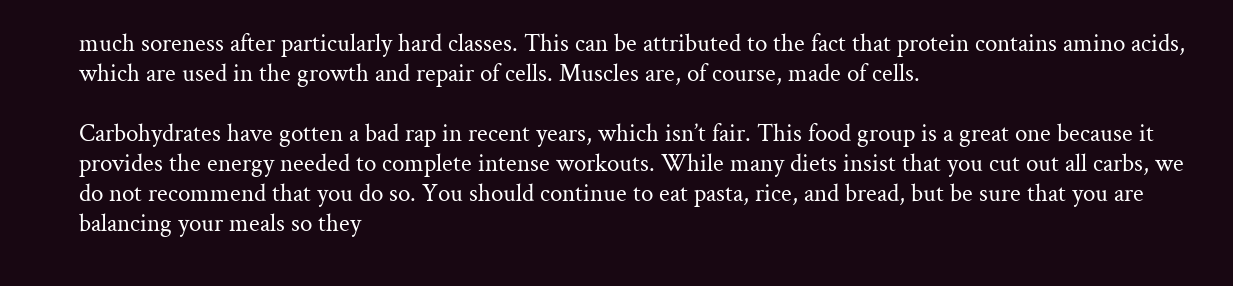much soreness after particularly hard classes. This can be attributed to the fact that protein contains amino acids, which are used in the growth and repair of cells. Muscles are, of course, made of cells.

Carbohydrates have gotten a bad rap in recent years, which isn’t fair. This food group is a great one because it provides the energy needed to complete intense workouts. While many diets insist that you cut out all carbs, we do not recommend that you do so. You should continue to eat pasta, rice, and bread, but be sure that you are balancing your meals so they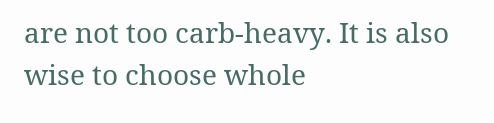are not too carb-heavy. It is also wise to choose whole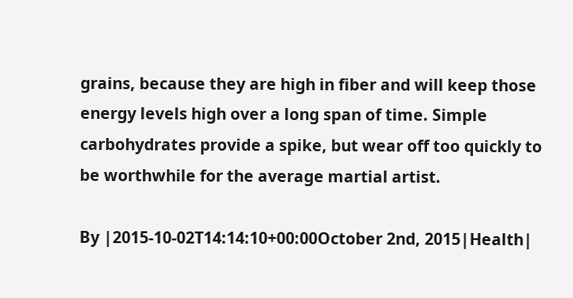grains, because they are high in fiber and will keep those energy levels high over a long span of time. Simple carbohydrates provide a spike, but wear off too quickly to be worthwhile for the average martial artist.

By |2015-10-02T14:14:10+00:00October 2nd, 2015|Health|